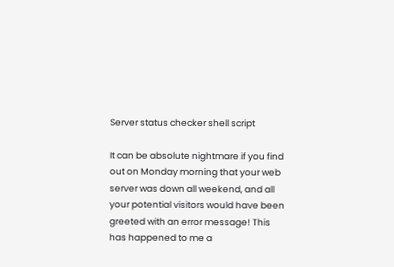Server status checker shell script

It can be absolute nightmare if you find out on Monday morning that your web server was down all weekend, and all your potential visitors would have been greeted with an error message! This has happened to me a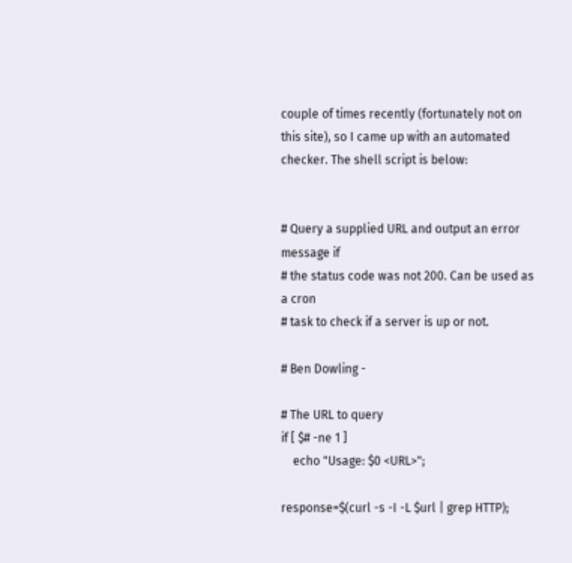couple of times recently (fortunately not on this site), so I came up with an automated checker. The shell script is below:


# Query a supplied URL and output an error message if
# the status code was not 200. Can be used as a cron
# task to check if a server is up or not.

# Ben Dowling -

# The URL to query
if [ $# -ne 1 ]
    echo "Usage: $0 <URL>";

response=$(curl -s -I -L $url | grep HTTP);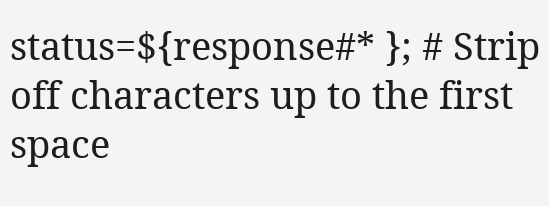status=${response#* }; # Strip off characters up to the first space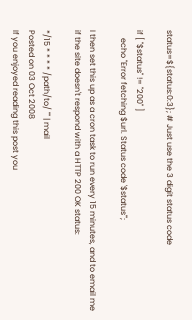status=${status:0:3}; # Just use the 3 digit status code

if [ "$status" != "200" ]
    echo "Error fetching $url. Status code '$status'";

I then set this up as a cron task to run every 15 minutes, and to email me if the site doesn't respond with a HTTP 200 OK status:

*/15 * * * * /path/to/ "" | mail
Posted on 03 Oct 2008
If you enjoyed reading this post you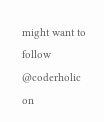might want to follow @coderholic on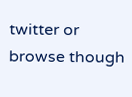twitter or browse though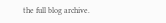the full blog archive.